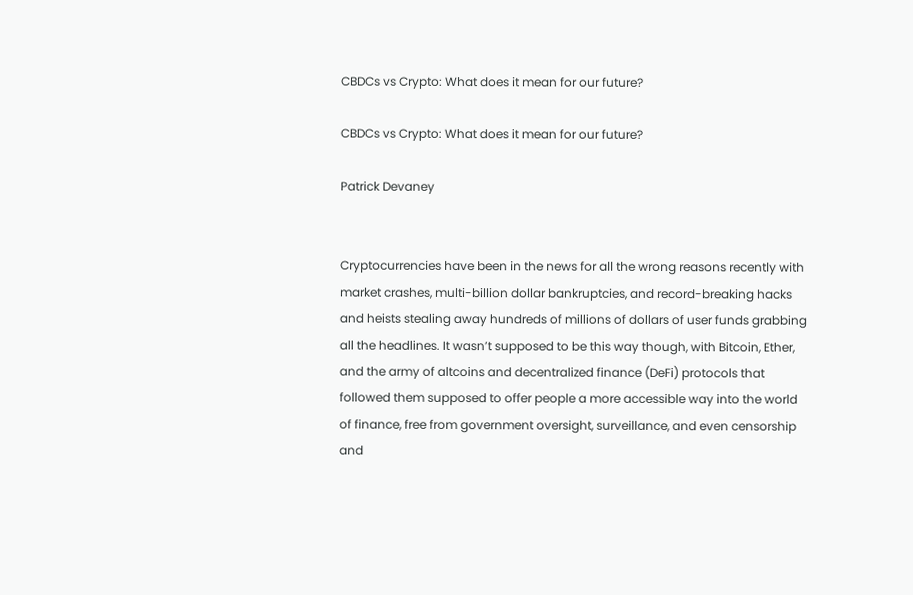CBDCs vs Crypto: What does it mean for our future?

CBDCs vs Crypto: What does it mean for our future?

Patrick Devaney


Cryptocurrencies have been in the news for all the wrong reasons recently with market crashes, multi-billion dollar bankruptcies, and record-breaking hacks and heists stealing away hundreds of millions of dollars of user funds grabbing all the headlines. It wasn’t supposed to be this way though, with Bitcoin, Ether, and the army of altcoins and decentralized finance (DeFi) protocols that followed them supposed to offer people a more accessible way into the world of finance, free from government oversight, surveillance, and even censorship and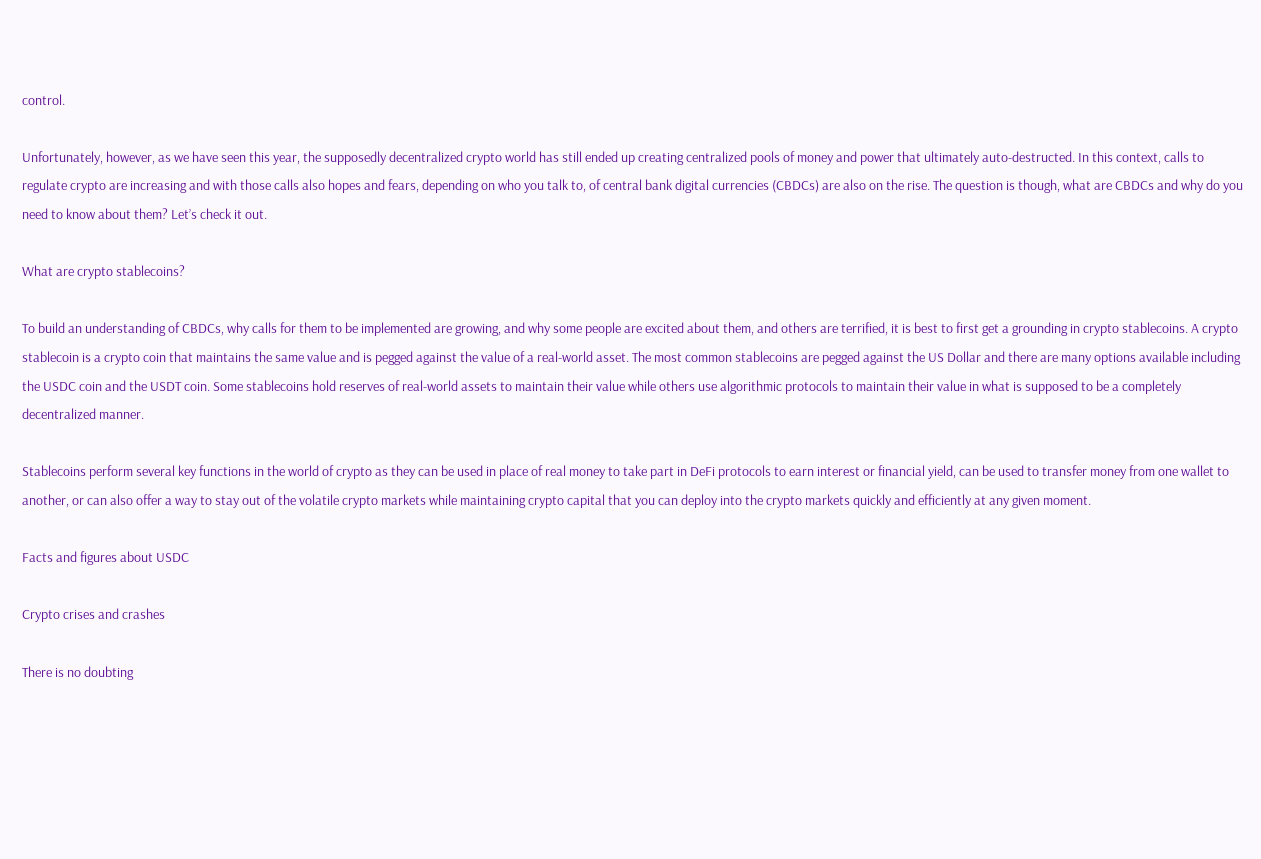control.

Unfortunately, however, as we have seen this year, the supposedly decentralized crypto world has still ended up creating centralized pools of money and power that ultimately auto-destructed. In this context, calls to regulate crypto are increasing and with those calls also hopes and fears, depending on who you talk to, of central bank digital currencies (CBDCs) are also on the rise. The question is though, what are CBDCs and why do you need to know about them? Let’s check it out.

What are crypto stablecoins?

To build an understanding of CBDCs, why calls for them to be implemented are growing, and why some people are excited about them, and others are terrified, it is best to first get a grounding in crypto stablecoins. A crypto stablecoin is a crypto coin that maintains the same value and is pegged against the value of a real-world asset. The most common stablecoins are pegged against the US Dollar and there are many options available including the USDC coin and the USDT coin. Some stablecoins hold reserves of real-world assets to maintain their value while others use algorithmic protocols to maintain their value in what is supposed to be a completely decentralized manner.

Stablecoins perform several key functions in the world of crypto as they can be used in place of real money to take part in DeFi protocols to earn interest or financial yield, can be used to transfer money from one wallet to another, or can also offer a way to stay out of the volatile crypto markets while maintaining crypto capital that you can deploy into the crypto markets quickly and efficiently at any given moment.

Facts and figures about USDC

Crypto crises and crashes

There is no doubting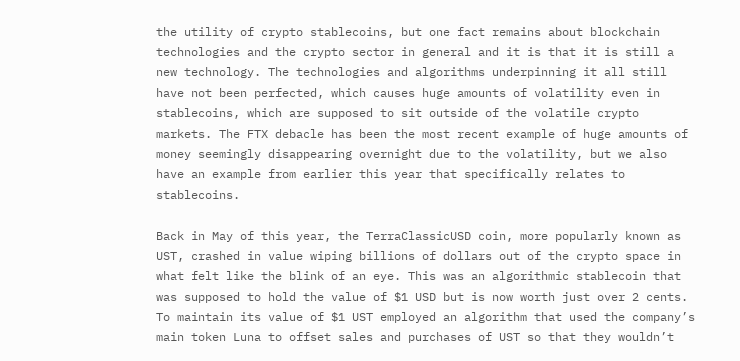the utility of crypto stablecoins, but one fact remains about blockchain technologies and the crypto sector in general and it is that it is still a new technology. The technologies and algorithms underpinning it all still have not been perfected, which causes huge amounts of volatility even in stablecoins, which are supposed to sit outside of the volatile crypto markets. The FTX debacle has been the most recent example of huge amounts of money seemingly disappearing overnight due to the volatility, but we also have an example from earlier this year that specifically relates to stablecoins.

Back in May of this year, the TerraClassicUSD coin, more popularly known as UST, crashed in value wiping billions of dollars out of the crypto space in what felt like the blink of an eye. This was an algorithmic stablecoin that was supposed to hold the value of $1 USD but is now worth just over 2 cents. To maintain its value of $1 UST employed an algorithm that used the company’s main token Luna to offset sales and purchases of UST so that they wouldn’t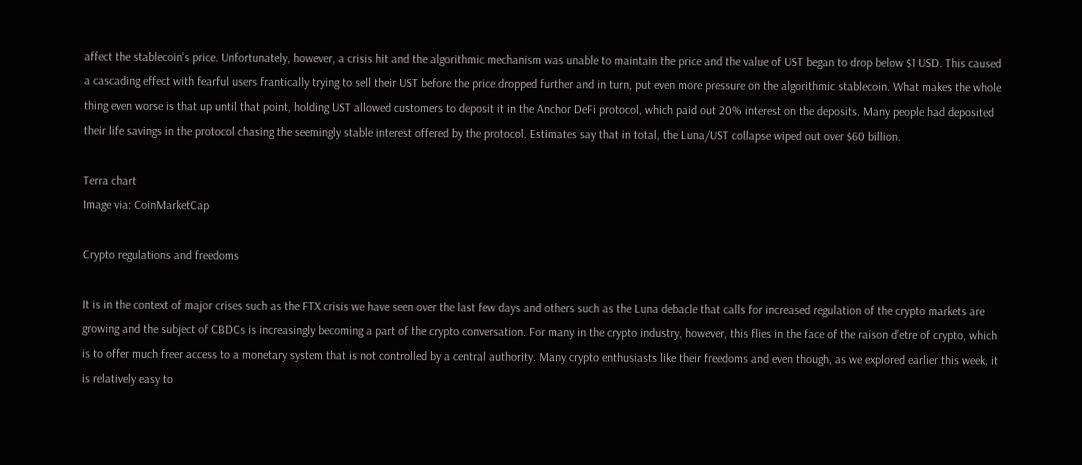affect the stablecoin’s price. Unfortunately, however, a crisis hit and the algorithmic mechanism was unable to maintain the price and the value of UST began to drop below $1 USD. This caused a cascading effect with fearful users frantically trying to sell their UST before the price dropped further and in turn, put even more pressure on the algorithmic stablecoin. What makes the whole thing even worse is that up until that point, holding UST allowed customers to deposit it in the Anchor DeFi protocol, which paid out 20% interest on the deposits. Many people had deposited their life savings in the protocol chasing the seemingly stable interest offered by the protocol. Estimates say that in total, the Luna/UST collapse wiped out over $60 billion.

Terra chart
Image via: CoinMarketCap

Crypto regulations and freedoms

It is in the context of major crises such as the FTX crisis we have seen over the last few days and others such as the Luna debacle that calls for increased regulation of the crypto markets are growing and the subject of CBDCs is increasingly becoming a part of the crypto conversation. For many in the crypto industry, however, this flies in the face of the raison d’etre of crypto, which is to offer much freer access to a monetary system that is not controlled by a central authority. Many crypto enthusiasts like their freedoms and even though, as we explored earlier this week, it is relatively easy to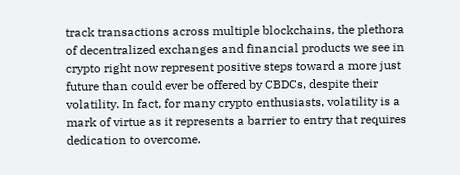track transactions across multiple blockchains, the plethora of decentralized exchanges and financial products we see in crypto right now represent positive steps toward a more just future than could ever be offered by CBDCs, despite their volatility. In fact, for many crypto enthusiasts, volatility is a mark of virtue as it represents a barrier to entry that requires dedication to overcome.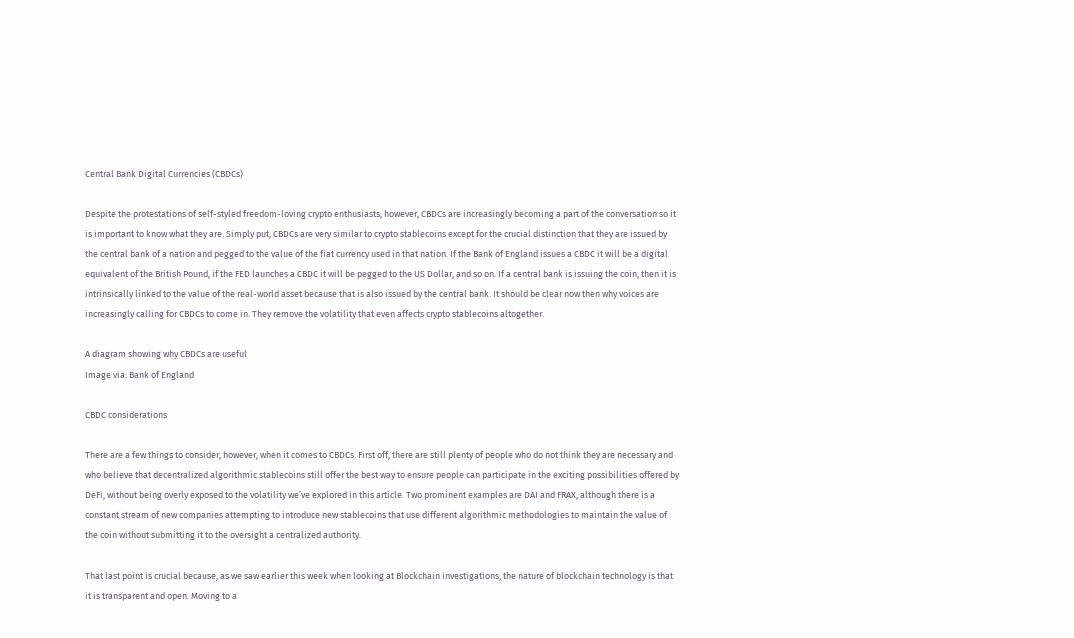Central Bank Digital Currencies (CBDCs)

Despite the protestations of self-styled freedom-loving crypto enthusiasts, however, CBDCs are increasingly becoming a part of the conversation so it is important to know what they are. Simply put, CBDCs are very similar to crypto stablecoins except for the crucial distinction that they are issued by the central bank of a nation and pegged to the value of the fiat currency used in that nation. If the Bank of England issues a CBDC it will be a digital equivalent of the British Pound, if the FED launches a CBDC it will be pegged to the US Dollar, and so on. If a central bank is issuing the coin, then it is intrinsically linked to the value of the real-world asset because that is also issued by the central bank. It should be clear now then why voices are increasingly calling for CBDCs to come in. They remove the volatility that even affects crypto stablecoins altogether.

A diagram showing why CBDCs are useful
Image via: Bank of England

CBDC considerations

There are a few things to consider, however, when it comes to CBDCs. First off, there are still plenty of people who do not think they are necessary and who believe that decentralized algorithmic stablecoins still offer the best way to ensure people can participate in the exciting possibilities offered by DeFi, without being overly exposed to the volatility we’ve explored in this article. Two prominent examples are DAI and FRAX, although there is a constant stream of new companies attempting to introduce new stablecoins that use different algorithmic methodologies to maintain the value of the coin without submitting it to the oversight a centralized authority.

That last point is crucial because, as we saw earlier this week when looking at Blockchain investigations, the nature of blockchain technology is that it is transparent and open. Moving to a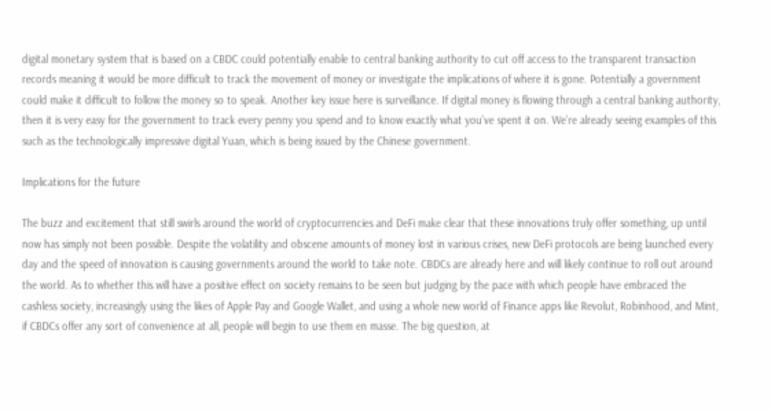digital monetary system that is based on a CBDC could potentially enable to central banking authority to cut off access to the transparent transaction records meaning it would be more difficult to track the movement of money or investigate the implications of where it is gone. Potentially a government could make it difficult to follow the money so to speak. Another key issue here is surveillance. If digital money is flowing through a central banking authority, then it is very easy for the government to track every penny you spend and to know exactly what you’ve spent it on. We’re already seeing examples of this such as the technologically impressive digital Yuan, which is being issued by the Chinese government.

Implications for the future

The buzz and excitement that still swirls around the world of cryptocurrencies and DeFi make clear that these innovations truly offer something, up until now has simply not been possible. Despite the volatility and obscene amounts of money lost in various crises, new DeFi protocols are being launched every day and the speed of innovation is causing governments around the world to take note. CBDCs are already here and will likely continue to roll out around the world. As to whether this will have a positive effect on society remains to be seen but judging by the pace with which people have embraced the cashless society, increasingly using the likes of Apple Pay and Google Wallet, and using a whole new world of Finance apps like Revolut, Robinhood, and Mint, if CBDCs offer any sort of convenience at all, people will begin to use them en masse. The big question, at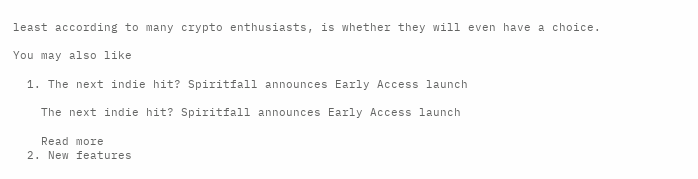least according to many crypto enthusiasts, is whether they will even have a choice.

You may also like

  1. The next indie hit? Spiritfall announces Early Access launch

    The next indie hit? Spiritfall announces Early Access launch

    Read more
  2. New features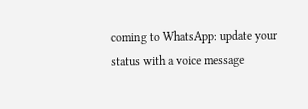coming to WhatsApp: update your status with a voice message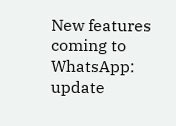New features coming to WhatsApp: update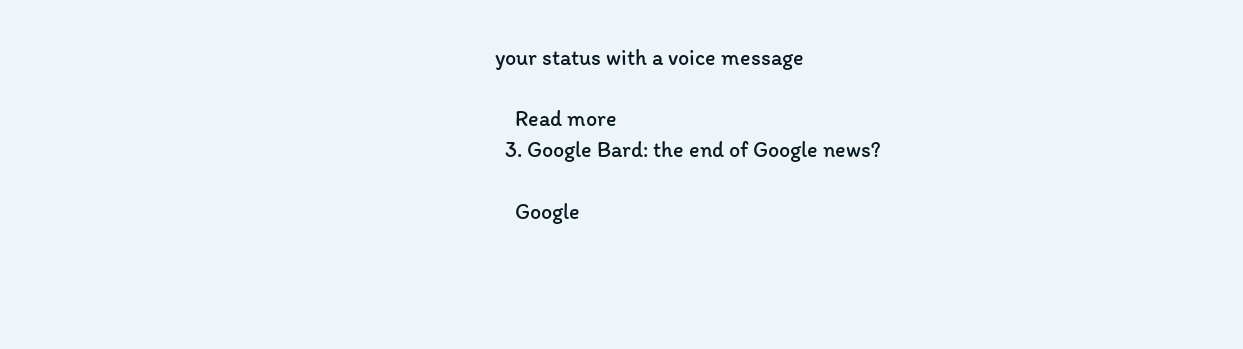your status with a voice message

    Read more
  3. Google Bard: the end of Google news?

    Google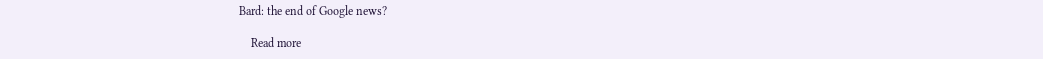Bard: the end of Google news?

    Read more